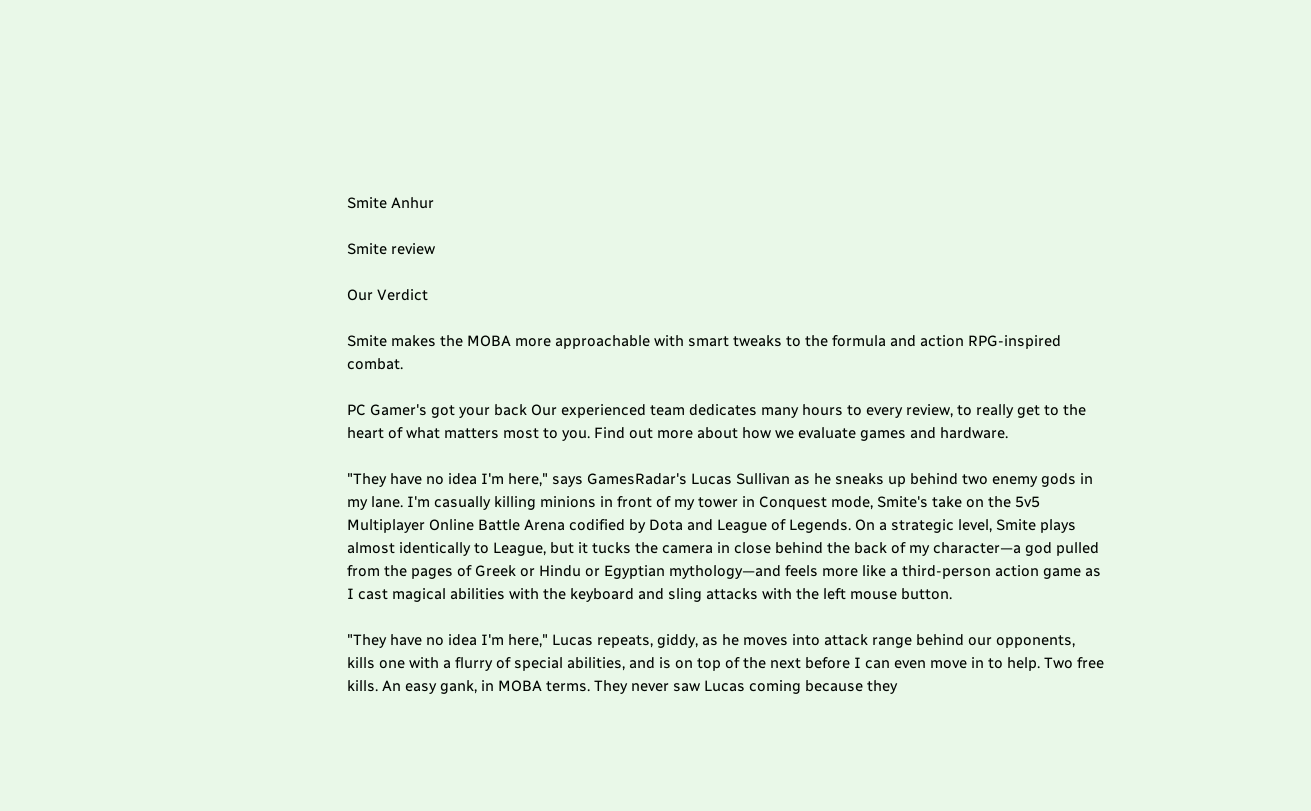Smite Anhur

Smite review

Our Verdict

Smite makes the MOBA more approachable with smart tweaks to the formula and action RPG-inspired combat.

PC Gamer's got your back Our experienced team dedicates many hours to every review, to really get to the heart of what matters most to you. Find out more about how we evaluate games and hardware.

"They have no idea I'm here," says GamesRadar's Lucas Sullivan as he sneaks up behind two enemy gods in my lane. I'm casually killing minions in front of my tower in Conquest mode, Smite's take on the 5v5 Multiplayer Online Battle Arena codified by Dota and League of Legends. On a strategic level, Smite plays almost identically to League, but it tucks the camera in close behind the back of my character—a god pulled from the pages of Greek or Hindu or Egyptian mythology—and feels more like a third-person action game as I cast magical abilities with the keyboard and sling attacks with the left mouse button.

"They have no idea I'm here," Lucas repeats, giddy, as he moves into attack range behind our opponents, kills one with a flurry of special abilities, and is on top of the next before I can even move in to help. Two free kills. An easy gank, in MOBA terms. They never saw Lucas coming because they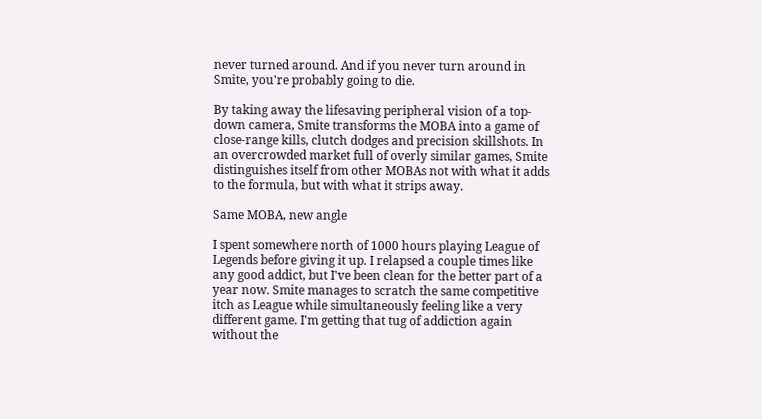never turned around. And if you never turn around in Smite, you're probably going to die.

By taking away the lifesaving peripheral vision of a top-down camera, Smite transforms the MOBA into a game of close-range kills, clutch dodges and precision skillshots. In an overcrowded market full of overly similar games, Smite distinguishes itself from other MOBAs not with what it adds to the formula, but with what it strips away.

Same MOBA, new angle

I spent somewhere north of 1000 hours playing League of Legends before giving it up. I relapsed a couple times like any good addict, but I've been clean for the better part of a year now. Smite manages to scratch the same competitive itch as League while simultaneously feeling like a very different game. I'm getting that tug of addiction again without the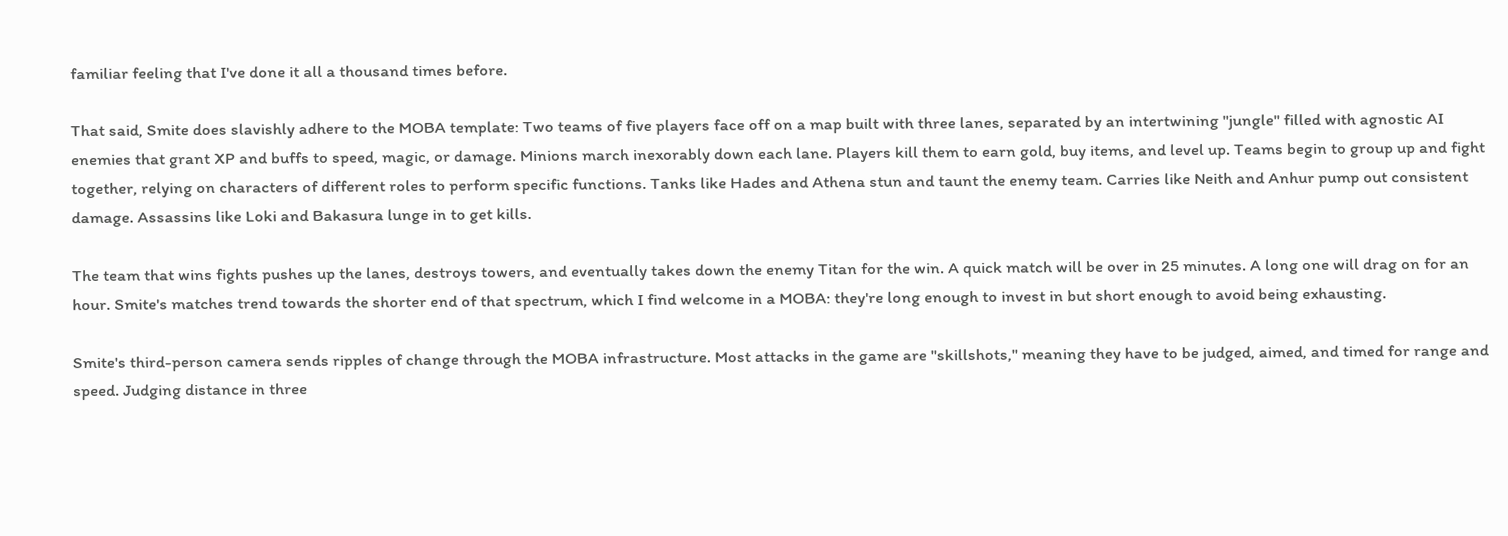familiar feeling that I've done it all a thousand times before.

That said, Smite does slavishly adhere to the MOBA template: Two teams of five players face off on a map built with three lanes, separated by an intertwining "jungle" filled with agnostic AI enemies that grant XP and buffs to speed, magic, or damage. Minions march inexorably down each lane. Players kill them to earn gold, buy items, and level up. Teams begin to group up and fight together, relying on characters of different roles to perform specific functions. Tanks like Hades and Athena stun and taunt the enemy team. Carries like Neith and Anhur pump out consistent damage. Assassins like Loki and Bakasura lunge in to get kills.

The team that wins fights pushes up the lanes, destroys towers, and eventually takes down the enemy Titan for the win. A quick match will be over in 25 minutes. A long one will drag on for an hour. Smite's matches trend towards the shorter end of that spectrum, which I find welcome in a MOBA: they're long enough to invest in but short enough to avoid being exhausting.

Smite's third-person camera sends ripples of change through the MOBA infrastructure. Most attacks in the game are "skillshots," meaning they have to be judged, aimed, and timed for range and speed. Judging distance in three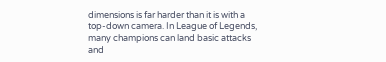dimensions is far harder than it is with a top-down camera. In League of Legends, many champions can land basic attacks and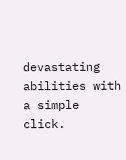devastating abilities with a simple click.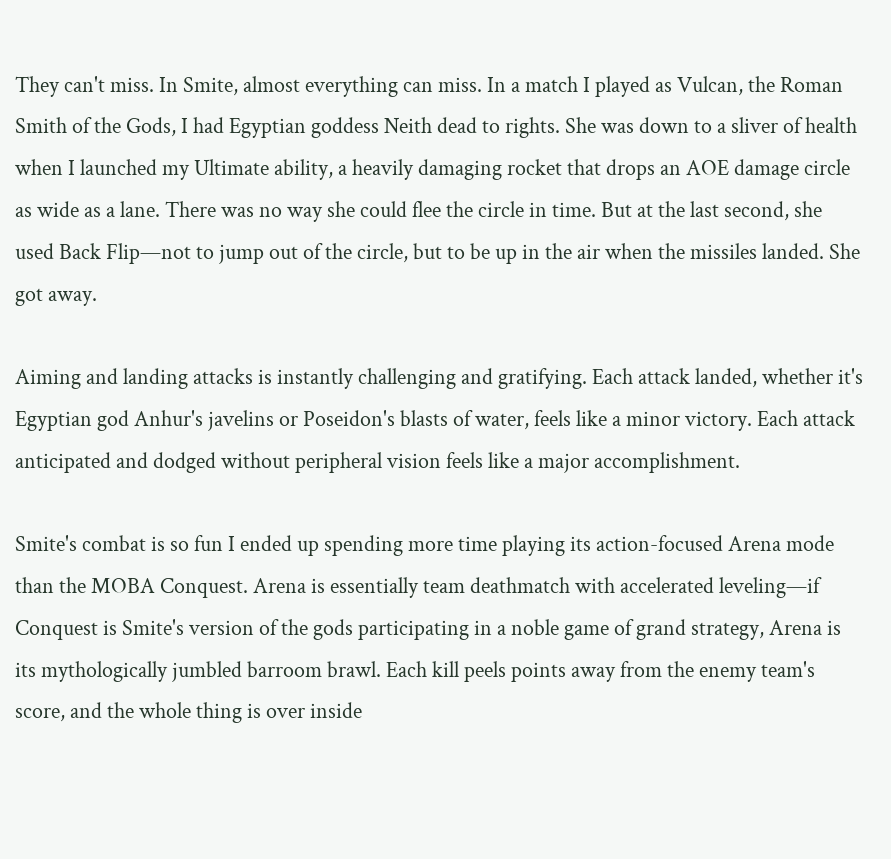They can't miss. In Smite, almost everything can miss. In a match I played as Vulcan, the Roman Smith of the Gods, I had Egyptian goddess Neith dead to rights. She was down to a sliver of health when I launched my Ultimate ability, a heavily damaging rocket that drops an AOE damage circle as wide as a lane. There was no way she could flee the circle in time. But at the last second, she used Back Flip—not to jump out of the circle, but to be up in the air when the missiles landed. She got away.

Aiming and landing attacks is instantly challenging and gratifying. Each attack landed, whether it's Egyptian god Anhur's javelins or Poseidon's blasts of water, feels like a minor victory. Each attack anticipated and dodged without peripheral vision feels like a major accomplishment.

Smite's combat is so fun I ended up spending more time playing its action-focused Arena mode than the MOBA Conquest. Arena is essentially team deathmatch with accelerated leveling—if Conquest is Smite's version of the gods participating in a noble game of grand strategy, Arena is its mythologically jumbled barroom brawl. Each kill peels points away from the enemy team's score, and the whole thing is over inside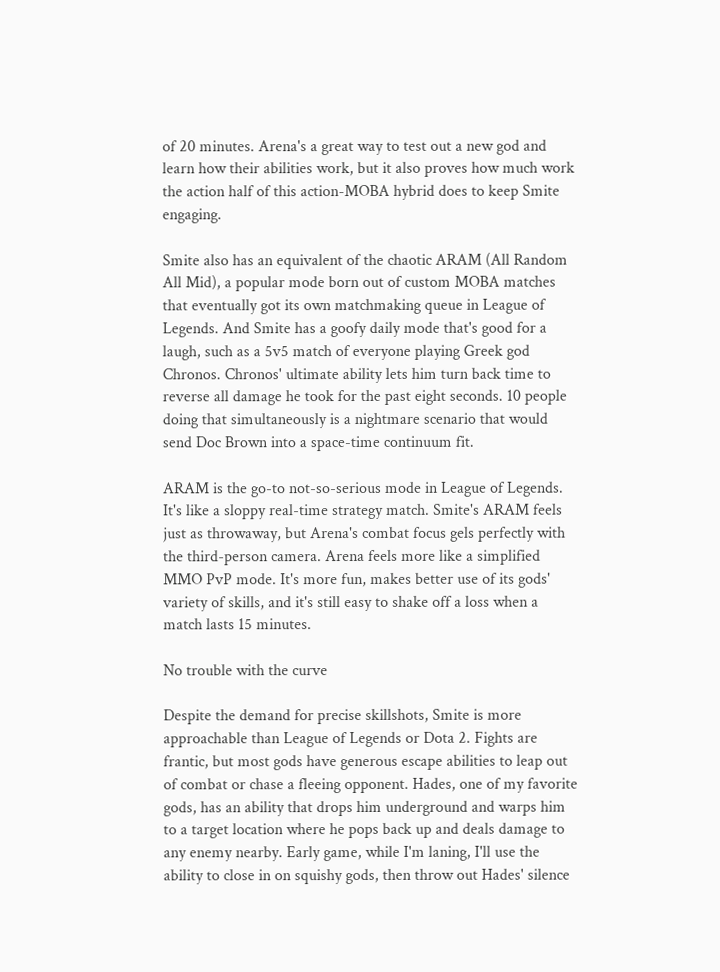of 20 minutes. Arena's a great way to test out a new god and learn how their abilities work, but it also proves how much work the action half of this action-MOBA hybrid does to keep Smite engaging.

Smite also has an equivalent of the chaotic ARAM (All Random All Mid), a popular mode born out of custom MOBA matches that eventually got its own matchmaking queue in League of Legends. And Smite has a goofy daily mode that's good for a laugh, such as a 5v5 match of everyone playing Greek god Chronos. Chronos' ultimate ability lets him turn back time to reverse all damage he took for the past eight seconds. 10 people doing that simultaneously is a nightmare scenario that would send Doc Brown into a space-time continuum fit.

ARAM is the go-to not-so-serious mode in League of Legends. It's like a sloppy real-time strategy match. Smite's ARAM feels just as throwaway, but Arena's combat focus gels perfectly with the third-person camera. Arena feels more like a simplified MMO PvP mode. It's more fun, makes better use of its gods' variety of skills, and it's still easy to shake off a loss when a match lasts 15 minutes.

No trouble with the curve

Despite the demand for precise skillshots, Smite is more approachable than League of Legends or Dota 2. Fights are frantic, but most gods have generous escape abilities to leap out of combat or chase a fleeing opponent. Hades, one of my favorite gods, has an ability that drops him underground and warps him to a target location where he pops back up and deals damage to any enemy nearby. Early game, while I'm laning, I'll use the ability to close in on squishy gods, then throw out Hades' silence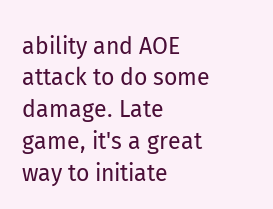ability and AOE attack to do some damage. Late game, it's a great way to initiate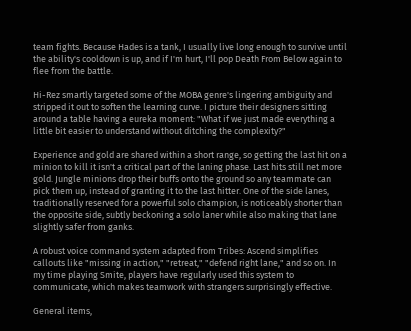team fights. Because Hades is a tank, I usually live long enough to survive until the ability's cooldown is up, and if I'm hurt, I'll pop Death From Below again to flee from the battle.

Hi-Rez smartly targeted some of the MOBA genre's lingering ambiguity and stripped it out to soften the learning curve. I picture their designers sitting around a table having a eureka moment: "What if we just made everything a little bit easier to understand without ditching the complexity?"

Experience and gold are shared within a short range, so getting the last hit on a minion to kill it isn't a critical part of the laning phase. Last hits still net more gold. Jungle minions drop their buffs onto the ground so any teammate can pick them up, instead of granting it to the last hitter. One of the side lanes, traditionally reserved for a powerful solo champion, is noticeably shorter than the opposite side, subtly beckoning a solo laner while also making that lane slightly safer from ganks.

A robust voice command system adapted from Tribes: Ascend simplifies callouts like "missing in action," "retreat," "defend right lane," and so on. In my time playing Smite, players have regularly used this system to communicate, which makes teamwork with strangers surprisingly effective.

General items,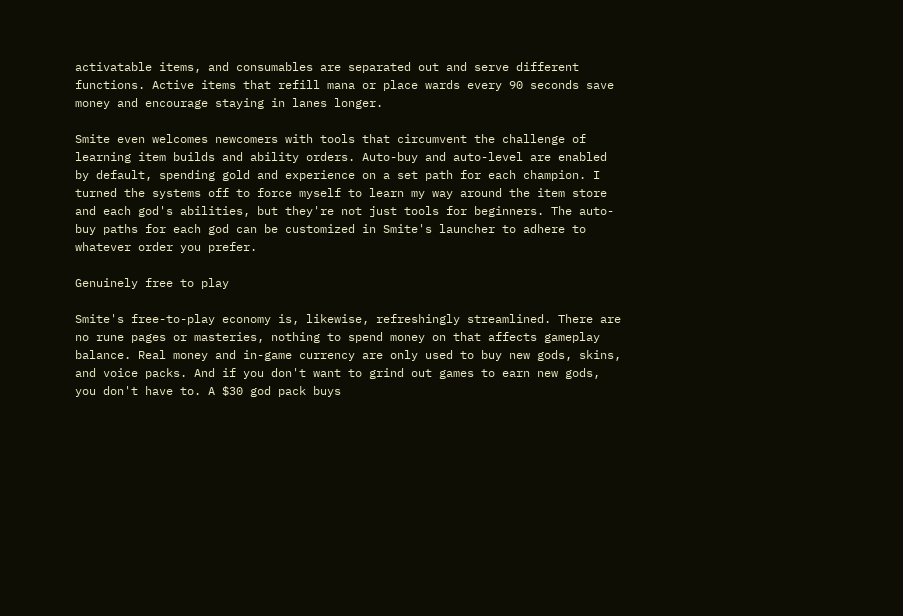activatable items, and consumables are separated out and serve different functions. Active items that refill mana or place wards every 90 seconds save money and encourage staying in lanes longer.

Smite even welcomes newcomers with tools that circumvent the challenge of learning item builds and ability orders. Auto-buy and auto-level are enabled by default, spending gold and experience on a set path for each champion. I turned the systems off to force myself to learn my way around the item store and each god's abilities, but they're not just tools for beginners. The auto-buy paths for each god can be customized in Smite's launcher to adhere to whatever order you prefer.

Genuinely free to play

Smite's free-to-play economy is, likewise, refreshingly streamlined. There are no rune pages or masteries, nothing to spend money on that affects gameplay balance. Real money and in-game currency are only used to buy new gods, skins, and voice packs. And if you don't want to grind out games to earn new gods, you don't have to. A $30 god pack buys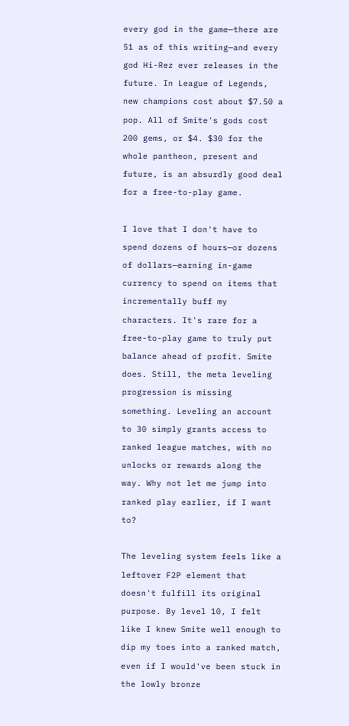every god in the game—there are 51 as of this writing—and every god Hi-Rez ever releases in the future. In League of Legends, new champions cost about $7.50 a pop. All of Smite's gods cost 200 gems, or $4. $30 for the whole pantheon, present and future, is an absurdly good deal for a free-to-play game.

I love that I don't have to spend dozens of hours—or dozens of dollars—earning in-game currency to spend on items that incrementally buff my characters. It's rare for a free-to-play game to truly put balance ahead of profit. Smite does. Still, the meta leveling progression is missing something. Leveling an account to 30 simply grants access to ranked league matches, with no unlocks or rewards along the way. Why not let me jump into ranked play earlier, if I want to?

The leveling system feels like a leftover F2P element that doesn't fulfill its original purpose. By level 10, I felt like I knew Smite well enough to dip my toes into a ranked match, even if I would've been stuck in the lowly bronze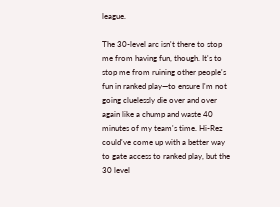league.

The 30-level arc isn't there to stop me from having fun, though. It's to stop me from ruining other people's fun in ranked play—to ensure I'm not going cluelessly die over and over again like a chump and waste 40 minutes of my team's time. Hi-Rez could've come up with a better way to gate access to ranked play, but the 30 level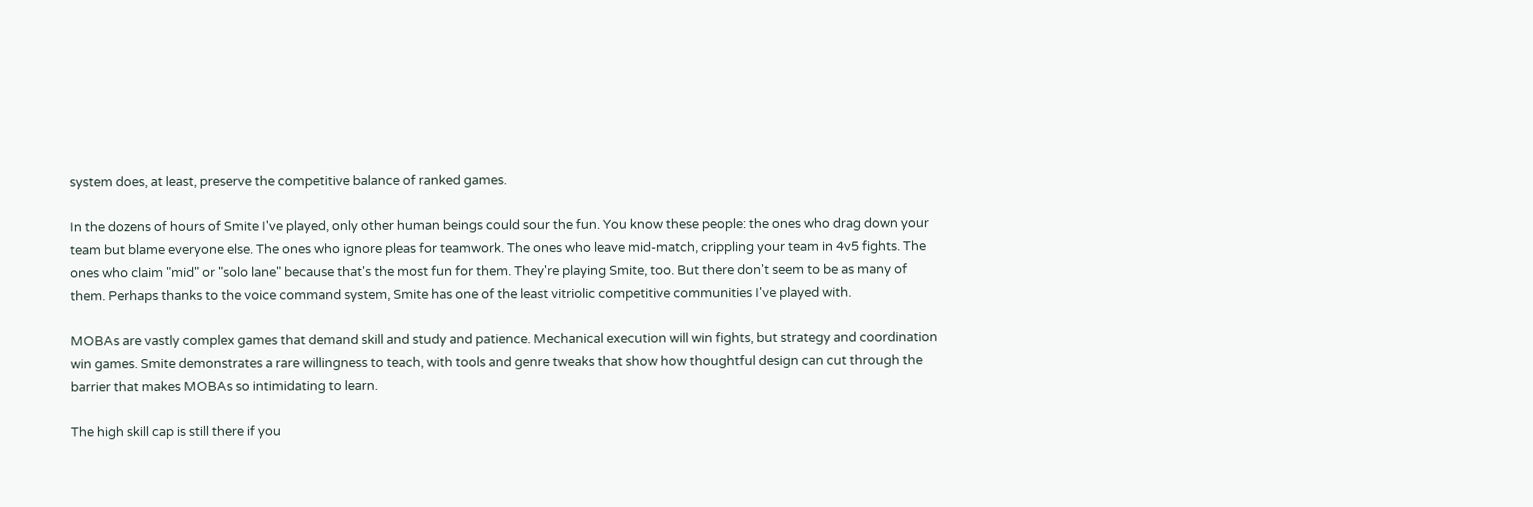system does, at least, preserve the competitive balance of ranked games.

In the dozens of hours of Smite I've played, only other human beings could sour the fun. You know these people: the ones who drag down your team but blame everyone else. The ones who ignore pleas for teamwork. The ones who leave mid-match, crippling your team in 4v5 fights. The ones who claim "mid" or "solo lane" because that's the most fun for them. They're playing Smite, too. But there don't seem to be as many of them. Perhaps thanks to the voice command system, Smite has one of the least vitriolic competitive communities I've played with.

MOBAs are vastly complex games that demand skill and study and patience. Mechanical execution will win fights, but strategy and coordination win games. Smite demonstrates a rare willingness to teach, with tools and genre tweaks that show how thoughtful design can cut through the barrier that makes MOBAs so intimidating to learn.

The high skill cap is still there if you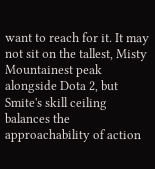want to reach for it. It may not sit on the tallest, Misty Mountainest peak alongside Dota 2, but Smite's skill ceiling balances the approachability of action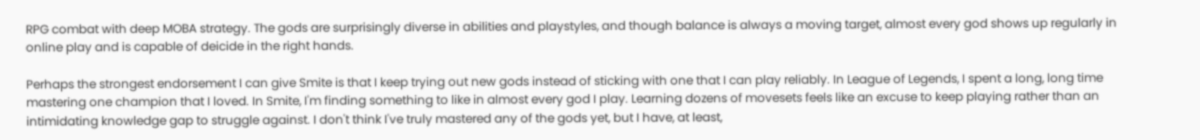RPG combat with deep MOBA strategy. The gods are surprisingly diverse in abilities and playstyles, and though balance is always a moving target, almost every god shows up regularly in online play and is capable of deicide in the right hands.

Perhaps the strongest endorsement I can give Smite is that I keep trying out new gods instead of sticking with one that I can play reliably. In League of Legends, I spent a long, long time mastering one champion that I loved. In Smite, I'm finding something to like in almost every god I play. Learning dozens of movesets feels like an excuse to keep playing rather than an intimidating knowledge gap to struggle against. I don't think I've truly mastered any of the gods yet, but I have, at least,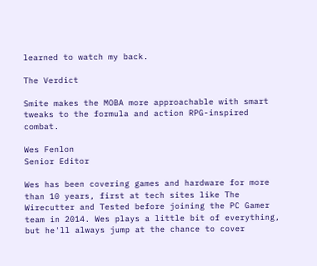learned to watch my back.

The Verdict

Smite makes the MOBA more approachable with smart tweaks to the formula and action RPG-inspired combat.

Wes Fenlon
Senior Editor

Wes has been covering games and hardware for more than 10 years, first at tech sites like The Wirecutter and Tested before joining the PC Gamer team in 2014. Wes plays a little bit of everything, but he'll always jump at the chance to cover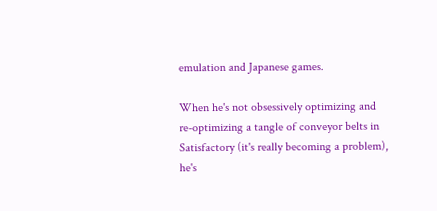emulation and Japanese games.

When he's not obsessively optimizing and re-optimizing a tangle of conveyor belts in Satisfactory (it's really becoming a problem), he's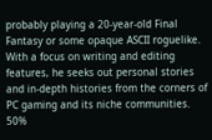probably playing a 20-year-old Final Fantasy or some opaque ASCII roguelike. With a focus on writing and editing features, he seeks out personal stories and in-depth histories from the corners of PC gaming and its niche communities. 50%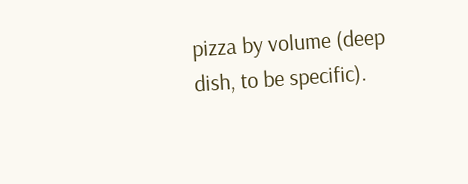pizza by volume (deep dish, to be specific).